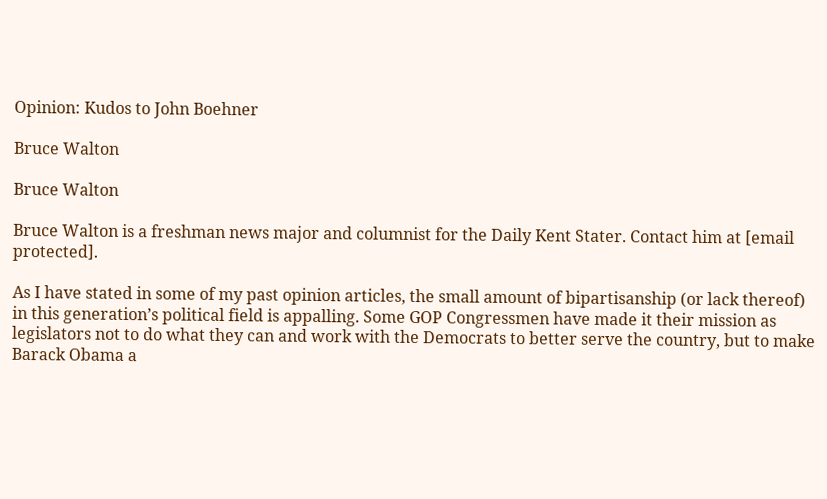Opinion: Kudos to John Boehner

Bruce Walton

Bruce Walton

Bruce Walton is a freshman news major and columnist for the Daily Kent Stater. Contact him at [email protected].

As I have stated in some of my past opinion articles, the small amount of bipartisanship (or lack thereof) in this generation’s political field is appalling. Some GOP Congressmen have made it their mission as legislators not to do what they can and work with the Democrats to better serve the country, but to make Barack Obama a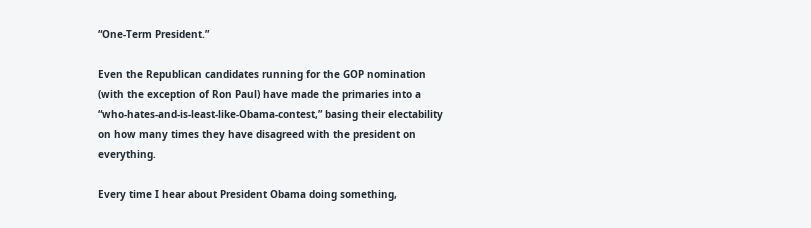“One-Term President.”

Even the Republican candidates running for the GOP nomination (with the exception of Ron Paul) have made the primaries into a “who-hates-and-is-least-like-Obama-contest,” basing their electability on how many times they have disagreed with the president on everything.

Every time I hear about President Obama doing something,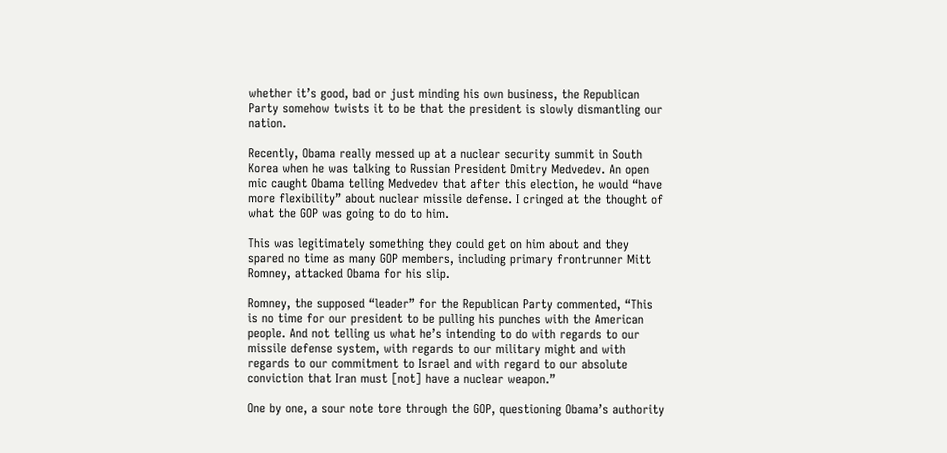whether it’s good, bad or just minding his own business, the Republican Party somehow twists it to be that the president is slowly dismantling our nation.

Recently, Obama really messed up at a nuclear security summit in South Korea when he was talking to Russian President Dmitry Medvedev. An open mic caught Obama telling Medvedev that after this election, he would “have more flexibility” about nuclear missile defense. I cringed at the thought of what the GOP was going to do to him.

This was legitimately something they could get on him about and they spared no time as many GOP members, including primary frontrunner Mitt Romney, attacked Obama for his slip.

Romney, the supposed “leader” for the Republican Party commented, “This is no time for our president to be pulling his punches with the American people. And not telling us what he’s intending to do with regards to our missile defense system, with regards to our military might and with regards to our commitment to Israel and with regard to our absolute conviction that Iran must [not] have a nuclear weapon.”

One by one, a sour note tore through the GOP, questioning Obama’s authority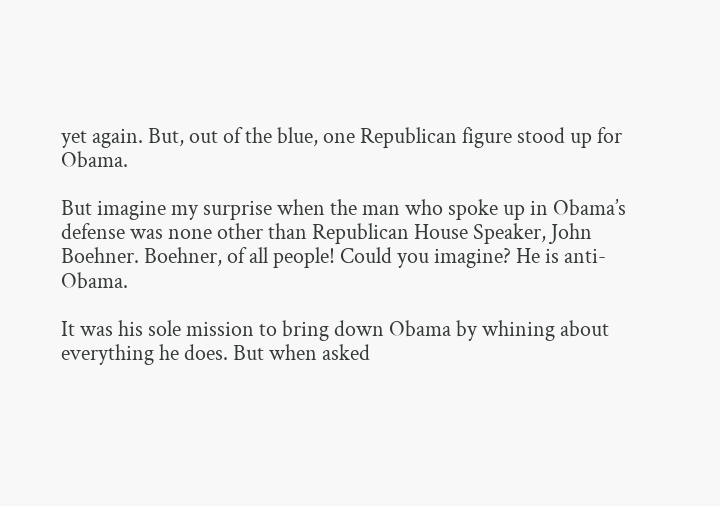yet again. But, out of the blue, one Republican figure stood up for Obama.

But imagine my surprise when the man who spoke up in Obama’s defense was none other than Republican House Speaker, John Boehner. Boehner, of all people! Could you imagine? He is anti-Obama.

It was his sole mission to bring down Obama by whining about everything he does. But when asked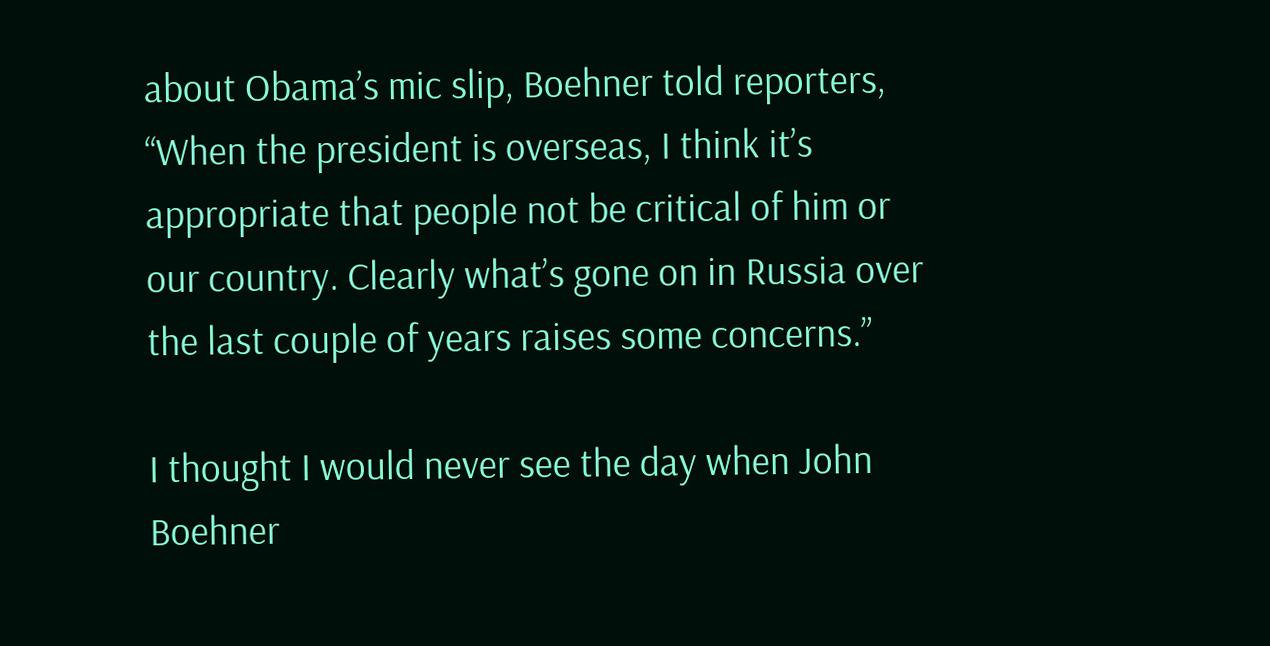about Obama’s mic slip, Boehner told reporters, “When the president is overseas, I think it’s appropriate that people not be critical of him or our country. Clearly what’s gone on in Russia over the last couple of years raises some concerns.”

I thought I would never see the day when John Boehner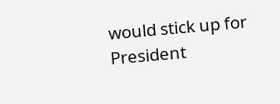would stick up for President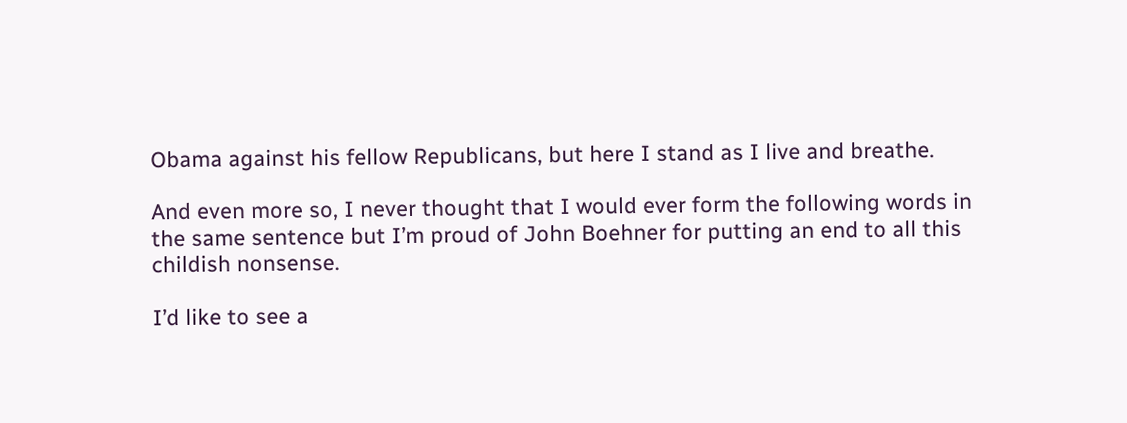Obama against his fellow Republicans, but here I stand as I live and breathe.

And even more so, I never thought that I would ever form the following words in the same sentence but I’m proud of John Boehner for putting an end to all this childish nonsense.

I’d like to see a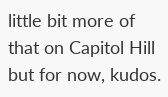little bit more of that on Capitol Hill but for now, kudos.